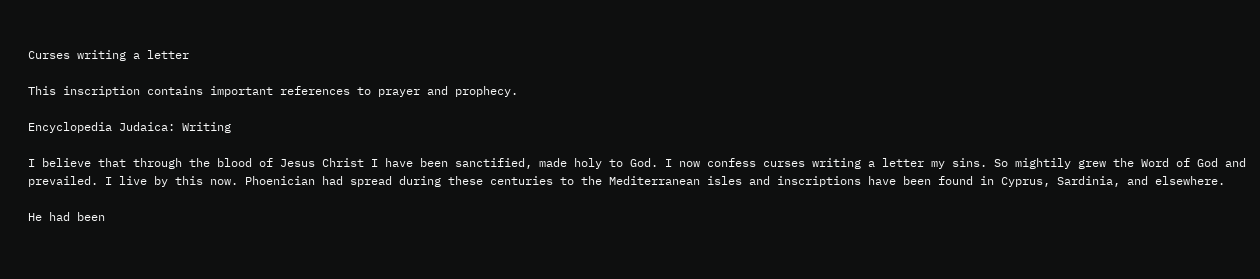Curses writing a letter

This inscription contains important references to prayer and prophecy.

Encyclopedia Judaica: Writing

I believe that through the blood of Jesus Christ I have been sanctified, made holy to God. I now confess curses writing a letter my sins. So mightily grew the Word of God and prevailed. I live by this now. Phoenician had spread during these centuries to the Mediterranean isles and inscriptions have been found in Cyprus, Sardinia, and elsewhere.

He had been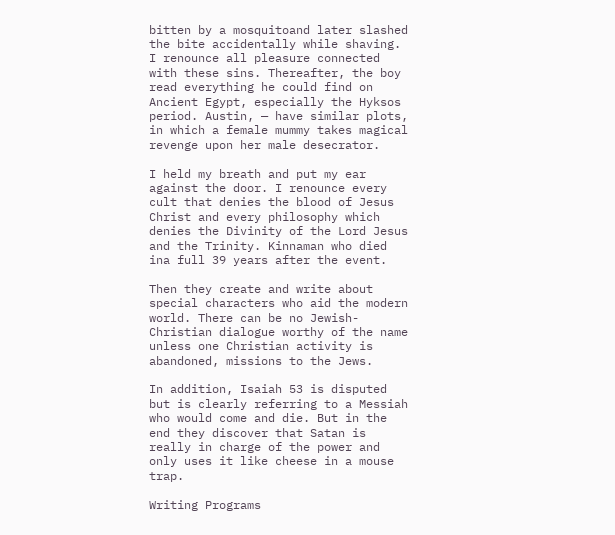bitten by a mosquitoand later slashed the bite accidentally while shaving. I renounce all pleasure connected with these sins. Thereafter, the boy read everything he could find on Ancient Egypt, especially the Hyksos period. Austin, — have similar plots, in which a female mummy takes magical revenge upon her male desecrator.

I held my breath and put my ear against the door. I renounce every cult that denies the blood of Jesus Christ and every philosophy which denies the Divinity of the Lord Jesus and the Trinity. Kinnaman who died ina full 39 years after the event.

Then they create and write about special characters who aid the modern world. There can be no Jewish-Christian dialogue worthy of the name unless one Christian activity is abandoned, missions to the Jews.

In addition, Isaiah 53 is disputed but is clearly referring to a Messiah who would come and die. But in the end they discover that Satan is really in charge of the power and only uses it like cheese in a mouse trap.

Writing Programs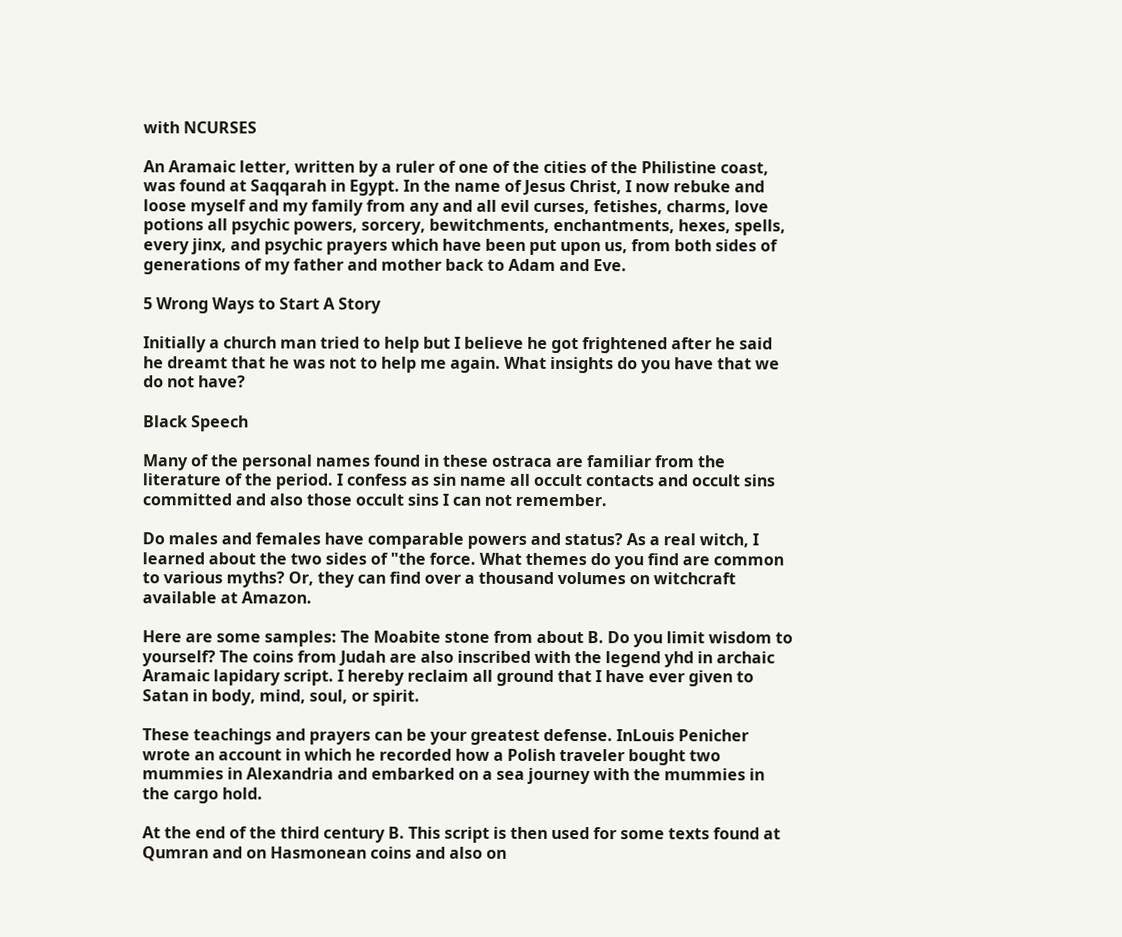with NCURSES

An Aramaic letter, written by a ruler of one of the cities of the Philistine coast, was found at Saqqarah in Egypt. In the name of Jesus Christ, I now rebuke and loose myself and my family from any and all evil curses, fetishes, charms, love potions all psychic powers, sorcery, bewitchments, enchantments, hexes, spells, every jinx, and psychic prayers which have been put upon us, from both sides of generations of my father and mother back to Adam and Eve.

5 Wrong Ways to Start A Story

Initially a church man tried to help but I believe he got frightened after he said he dreamt that he was not to help me again. What insights do you have that we do not have?

Black Speech

Many of the personal names found in these ostraca are familiar from the literature of the period. I confess as sin name all occult contacts and occult sins committed and also those occult sins I can not remember.

Do males and females have comparable powers and status? As a real witch, I learned about the two sides of "the force. What themes do you find are common to various myths? Or, they can find over a thousand volumes on witchcraft available at Amazon.

Here are some samples: The Moabite stone from about B. Do you limit wisdom to yourself? The coins from Judah are also inscribed with the legend yhd in archaic Aramaic lapidary script. I hereby reclaim all ground that I have ever given to Satan in body, mind, soul, or spirit.

These teachings and prayers can be your greatest defense. InLouis Penicher wrote an account in which he recorded how a Polish traveler bought two mummies in Alexandria and embarked on a sea journey with the mummies in the cargo hold.

At the end of the third century B. This script is then used for some texts found at Qumran and on Hasmonean coins and also on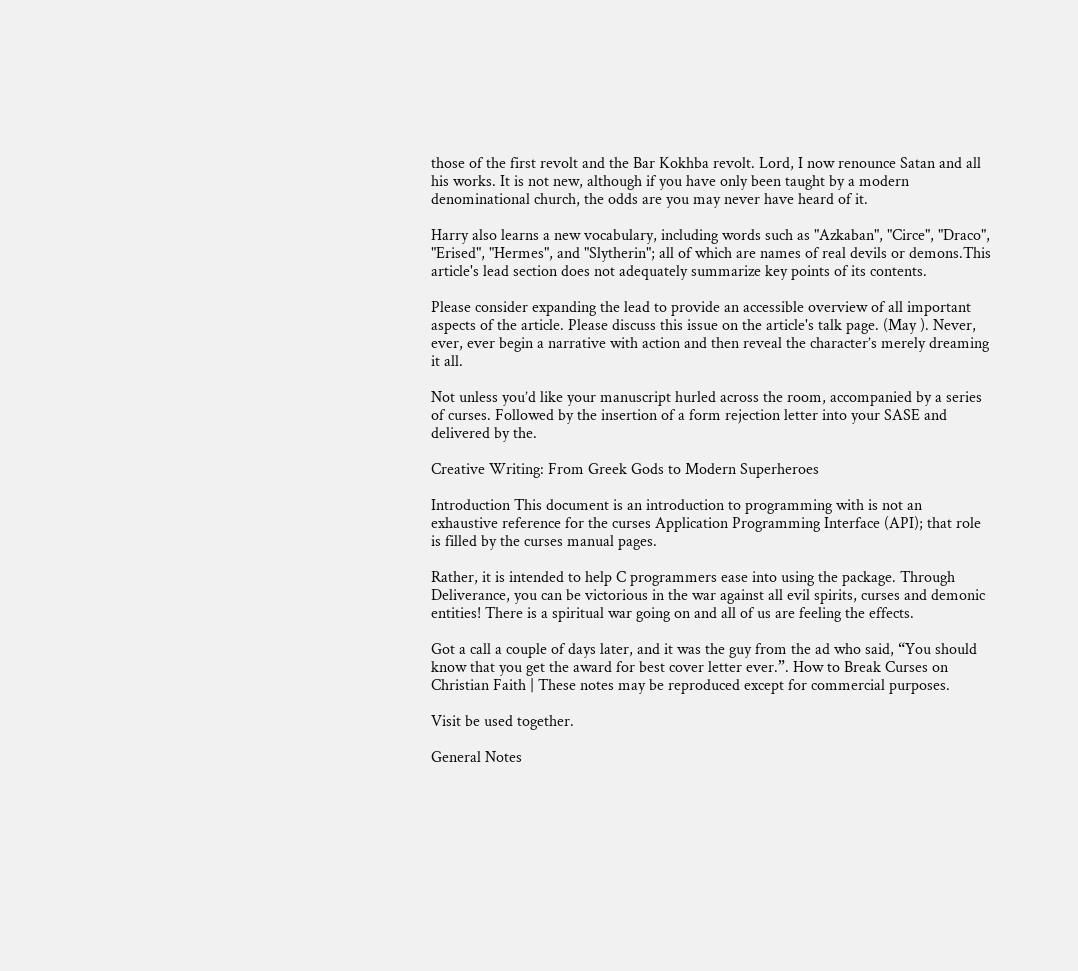those of the first revolt and the Bar Kokhba revolt. Lord, I now renounce Satan and all his works. It is not new, although if you have only been taught by a modern denominational church, the odds are you may never have heard of it.

Harry also learns a new vocabulary, including words such as "Azkaban", "Circe", "Draco", "Erised", "Hermes", and "Slytherin"; all of which are names of real devils or demons.This article's lead section does not adequately summarize key points of its contents.

Please consider expanding the lead to provide an accessible overview of all important aspects of the article. Please discuss this issue on the article's talk page. (May ). Never, ever, ever begin a narrative with action and then reveal the character’s merely dreaming it all.

Not unless you’d like your manuscript hurled across the room, accompanied by a series of curses. Followed by the insertion of a form rejection letter into your SASE and delivered by the.

Creative Writing: From Greek Gods to Modern Superheroes

Introduction This document is an introduction to programming with is not an exhaustive reference for the curses Application Programming Interface (API); that role is filled by the curses manual pages.

Rather, it is intended to help C programmers ease into using the package. Through Deliverance, you can be victorious in the war against all evil spirits, curses and demonic entities! There is a spiritual war going on and all of us are feeling the effects.

Got a call a couple of days later, and it was the guy from the ad who said, “You should know that you get the award for best cover letter ever.”. How to Break Curses on Christian Faith | These notes may be reproduced except for commercial purposes.

Visit be used together.

General Notes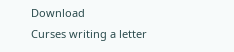Download
Curses writing a letter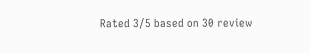Rated 3/5 based on 30 review